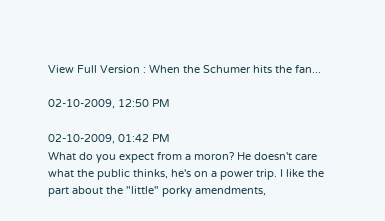View Full Version : When the Schumer hits the fan...

02-10-2009, 12:50 PM

02-10-2009, 01:42 PM
What do you expect from a moron? He doesn't care what the public thinks, he's on a power trip. I like the part about the "little" porky amendments,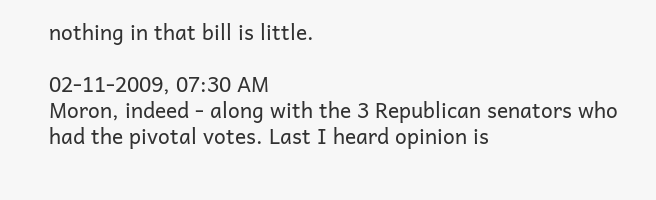nothing in that bill is little.

02-11-2009, 07:30 AM
Moron, indeed - along with the 3 Republican senators who had the pivotal votes. Last I heard opinion is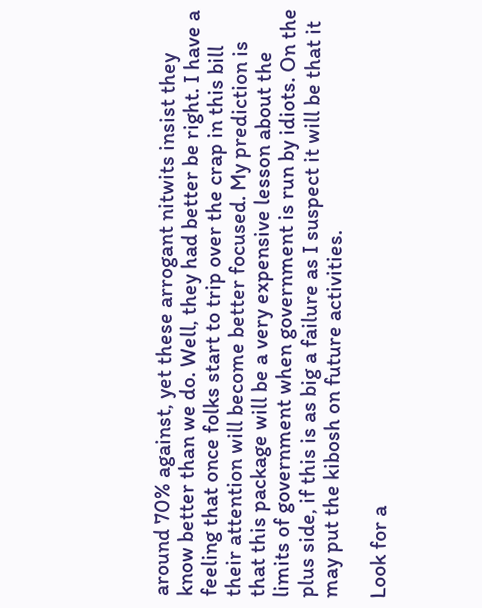around 70% against, yet these arrogant nitwits insist they know better than we do. Well, they had better be right. I have a feeling that once folks start to trip over the crap in this bill their attention will become better focused. My prediction is that this package will be a very expensive lesson about the limits of government when government is run by idiots. On the plus side, if this is as big a failure as I suspect it will be that it may put the kibosh on future activities.

Look for a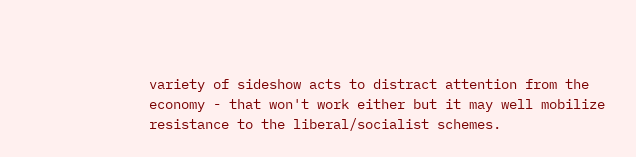variety of sideshow acts to distract attention from the economy - that won't work either but it may well mobilize resistance to the liberal/socialist schemes.